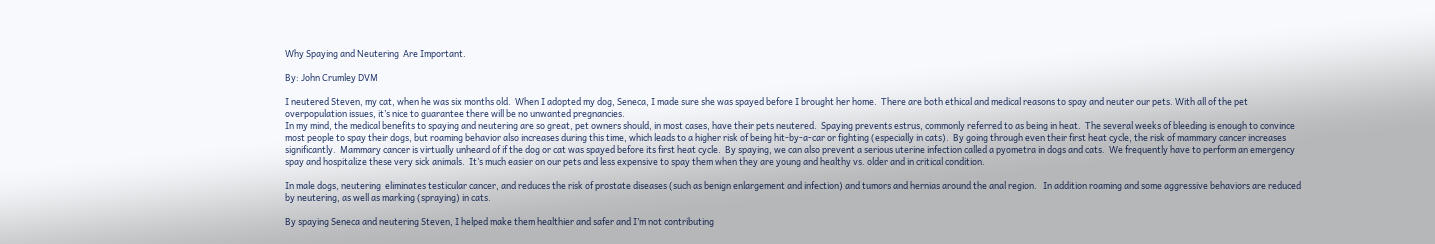Why Spaying and Neutering  Are Important.

By: John Crumley DVM

I neutered Steven, my cat, when he was six months old.  When I adopted my dog, Seneca, I made sure she was spayed before I brought her home.  There are both ethical and medical reasons to spay and neuter our pets. With all of the pet overpopulation issues, it’s nice to guarantee there will be no unwanted pregnancies.
In my mind, the medical benefits to spaying and neutering are so great, pet owners should, in most cases, have their pets neutered.  Spaying prevents estrus, commonly referred to as being in heat.  The several weeks of bleeding is enough to convince most people to spay their dogs, but roaming behavior also increases during this time, which leads to a higher risk of being hit-by-a-car or fighting (especially in cats).  By going through even their first heat cycle, the risk of mammary cancer increases significantly.  Mammary cancer is virtually unheard of if the dog or cat was spayed before its first heat cycle.  By spaying, we can also prevent a serious uterine infection called a pyometra in dogs and cats.  We frequently have to perform an emergency spay and hospitalize these very sick animals.  It’s much easier on our pets and less expensive to spay them when they are young and healthy vs. older and in critical condition.

In male dogs, neutering  eliminates testicular cancer, and reduces the risk of prostate diseases (such as benign enlargement and infection) and tumors and hernias around the anal region.   In addition roaming and some aggressive behaviors are reduced by neutering, as well as marking (spraying) in cats.

By spaying Seneca and neutering Steven, I helped make them healthier and safer and I’m not contributing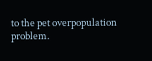to the pet overpopulation problem.